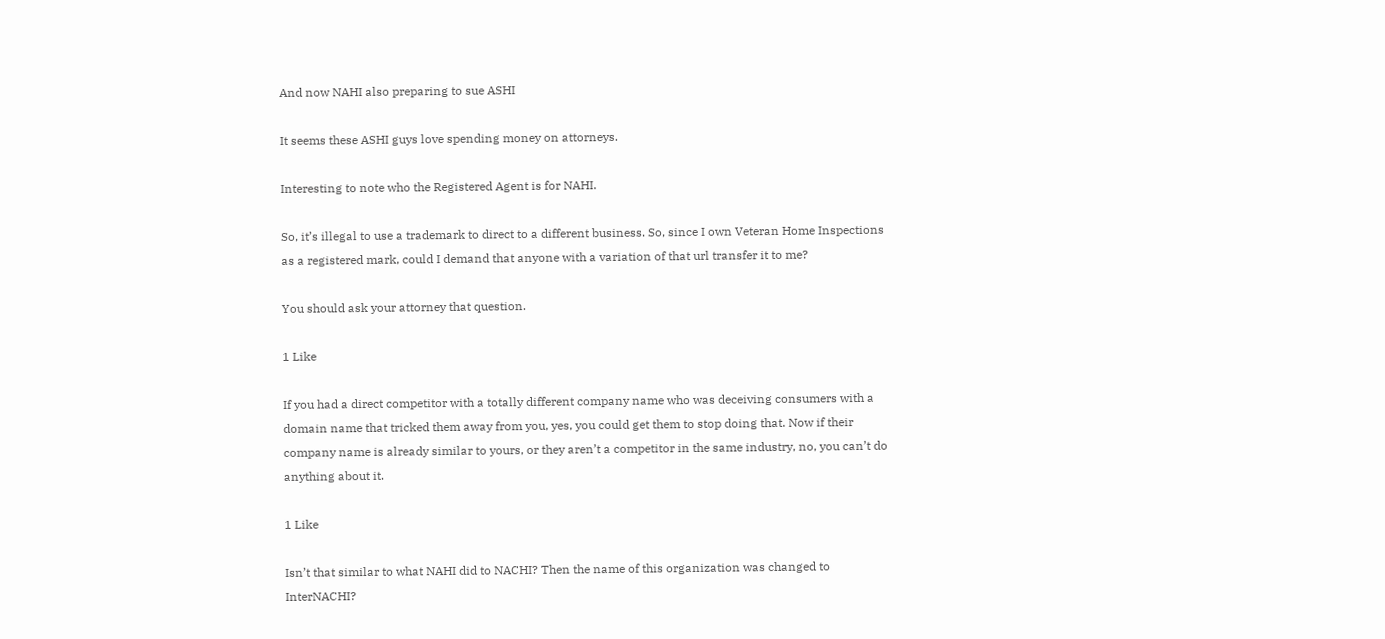And now NAHI also preparing to sue ASHI

It seems these ASHI guys love spending money on attorneys.

Interesting to note who the Registered Agent is for NAHI.

So, it’s illegal to use a trademark to direct to a different business. So, since I own Veteran Home Inspections as a registered mark, could I demand that anyone with a variation of that url transfer it to me?

You should ask your attorney that question.

1 Like

If you had a direct competitor with a totally different company name who was deceiving consumers with a domain name that tricked them away from you, yes, you could get them to stop doing that. Now if their company name is already similar to yours, or they aren’t a competitor in the same industry, no, you can’t do anything about it.

1 Like

Isn’t that similar to what NAHI did to NACHI? Then the name of this organization was changed to InterNACHI?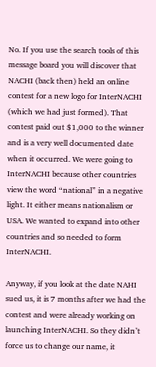No. If you use the search tools of this message board you will discover that NACHI (back then) held an online contest for a new logo for InterNACHI (which we had just formed). That contest paid out $1,000 to the winner and is a very well documented date when it occurred. We were going to InterNACHI because other countries view the word “national” in a negative light. It either means nationalism or USA. We wanted to expand into other countries and so needed to form InterNACHI.

Anyway, if you look at the date NAHI sued us, it is 7 months after we had the contest and were already working on launching InterNACHI. So they didn’t force us to change our name, it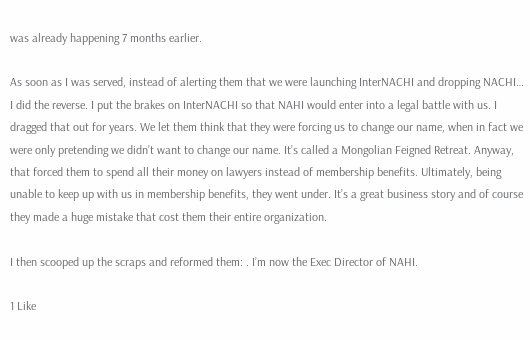was already happening 7 months earlier.

As soon as I was served, instead of alerting them that we were launching InterNACHI and dropping NACHI… I did the reverse. I put the brakes on InterNACHI so that NAHI would enter into a legal battle with us. I dragged that out for years. We let them think that they were forcing us to change our name, when in fact we were only pretending we didn’t want to change our name. It’s called a Mongolian Feigned Retreat. Anyway, that forced them to spend all their money on lawyers instead of membership benefits. Ultimately, being unable to keep up with us in membership benefits, they went under. It’s a great business story and of course they made a huge mistake that cost them their entire organization.

I then scooped up the scraps and reformed them: . I’m now the Exec Director of NAHI.

1 Like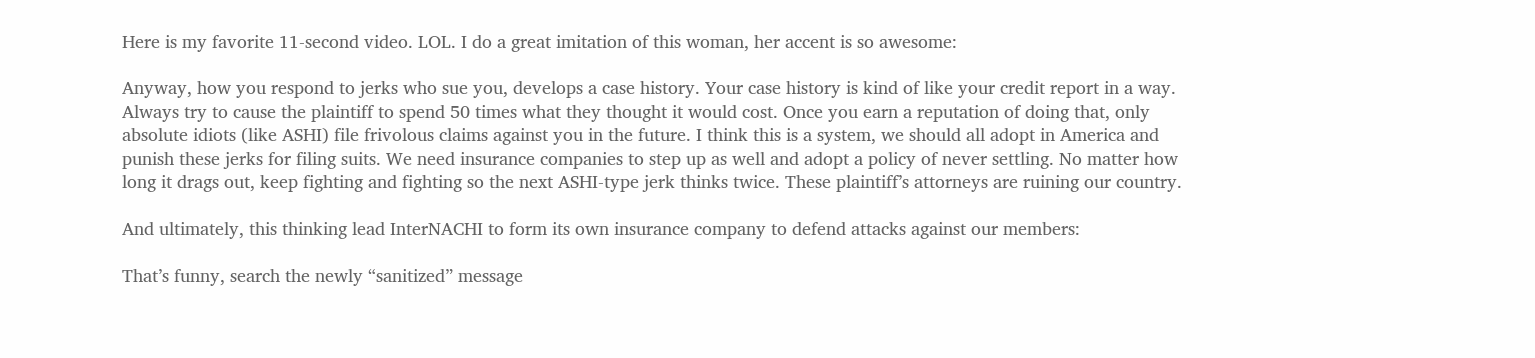Here is my favorite 11-second video. LOL. I do a great imitation of this woman, her accent is so awesome:

Anyway, how you respond to jerks who sue you, develops a case history. Your case history is kind of like your credit report in a way. Always try to cause the plaintiff to spend 50 times what they thought it would cost. Once you earn a reputation of doing that, only absolute idiots (like ASHI) file frivolous claims against you in the future. I think this is a system, we should all adopt in America and punish these jerks for filing suits. We need insurance companies to step up as well and adopt a policy of never settling. No matter how long it drags out, keep fighting and fighting so the next ASHI-type jerk thinks twice. These plaintiff’s attorneys are ruining our country.

And ultimately, this thinking lead InterNACHI to form its own insurance company to defend attacks against our members:

That’s funny, search the newly “sanitized” message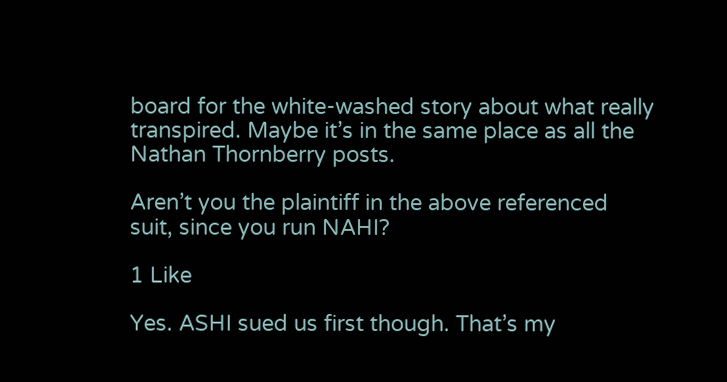board for the white-washed story about what really transpired. Maybe it’s in the same place as all the Nathan Thornberry posts.

Aren’t you the plaintiff in the above referenced suit, since you run NAHI?

1 Like

Yes. ASHI sued us first though. That’s my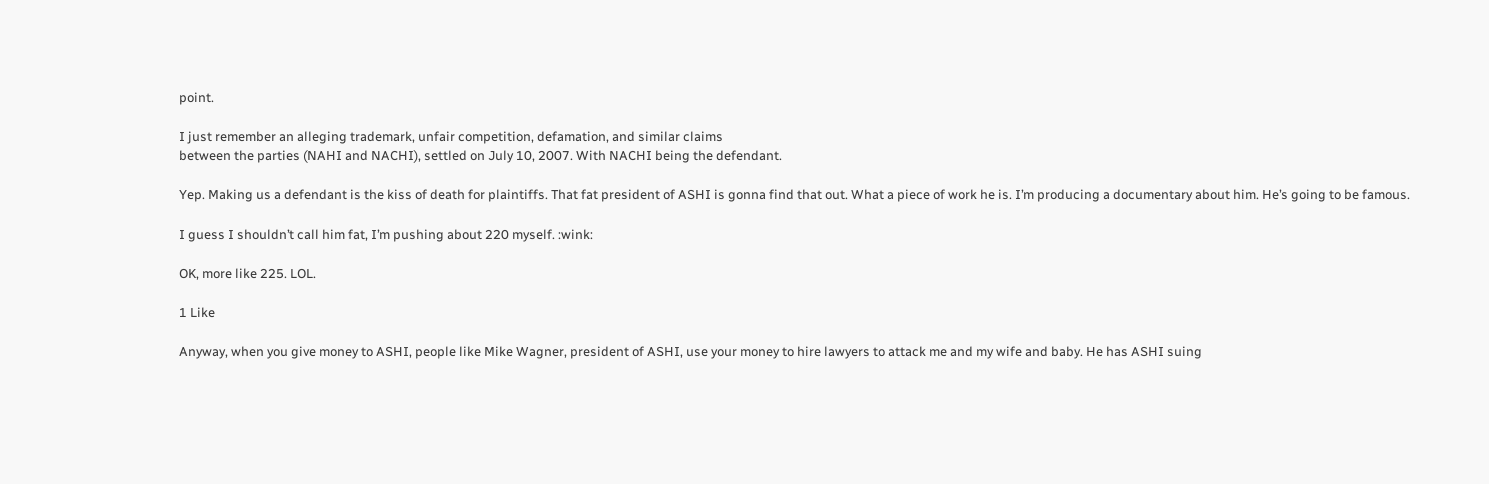point.

I just remember an alleging trademark, unfair competition, defamation, and similar claims
between the parties (NAHI and NACHI), settled on July 10, 2007. With NACHI being the defendant.

Yep. Making us a defendant is the kiss of death for plaintiffs. That fat president of ASHI is gonna find that out. What a piece of work he is. I’m producing a documentary about him. He’s going to be famous.

I guess I shouldn’t call him fat, I’m pushing about 220 myself. :wink:

OK, more like 225. LOL.

1 Like

Anyway, when you give money to ASHI, people like Mike Wagner, president of ASHI, use your money to hire lawyers to attack me and my wife and baby. He has ASHI suing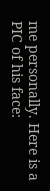me personally. Here is a PIC of his face: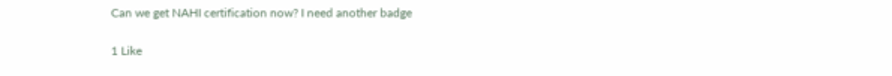Can we get NAHI certification now? I need another badge

1 Like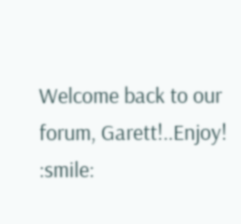Welcome back to our forum, Garett!..Enjoy! :smile: